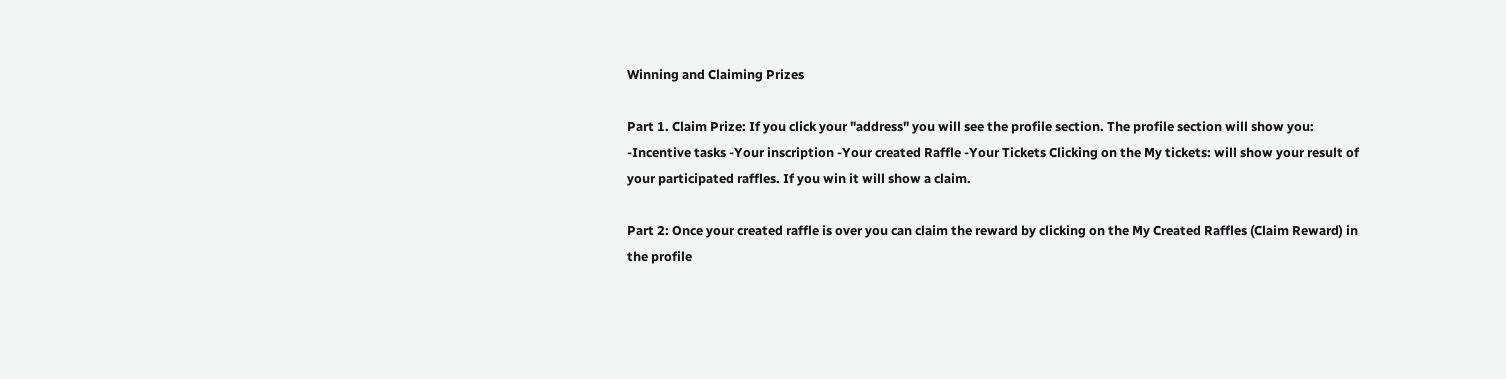Winning and Claiming Prizes

Part 1. Claim Prize: If you click your "address" you will see the profile section. The profile section will show you: -Incentive tasks -Your inscription -Your created Raffle -Your Tickets Clicking on the My tickets: will show your result of your participated raffles. If you win it will show a claim.

Part 2: Once your created raffle is over you can claim the reward by clicking on the My Created Raffles (Claim Reward) in the profile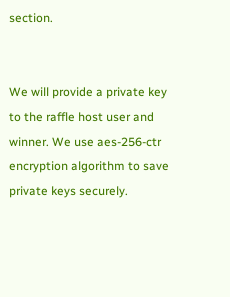section.


We will provide a private key to the raffle host user and winner. We use aes-256-ctr encryption algorithm to save private keys securely.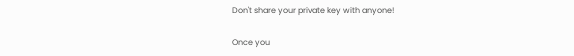Don't share your private key with anyone!

Once you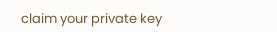claim your private key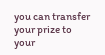you can transfer your prize to your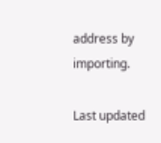address by importing.

Last updated